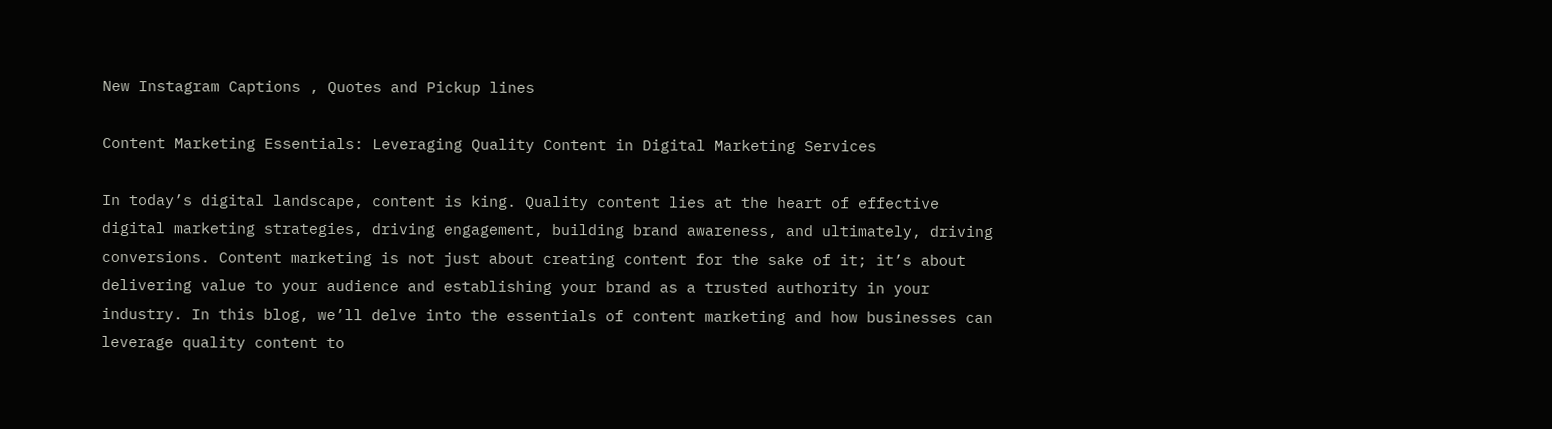New Instagram Captions , Quotes and Pickup lines

Content Marketing Essentials: Leveraging Quality Content in Digital Marketing Services

In today’s digital landscape, content is king. Quality content lies at the heart of effective digital marketing strategies, driving engagement, building brand awareness, and ultimately, driving conversions. Content marketing is not just about creating content for the sake of it; it’s about delivering value to your audience and establishing your brand as a trusted authority in your industry. In this blog, we’ll delve into the essentials of content marketing and how businesses can leverage quality content to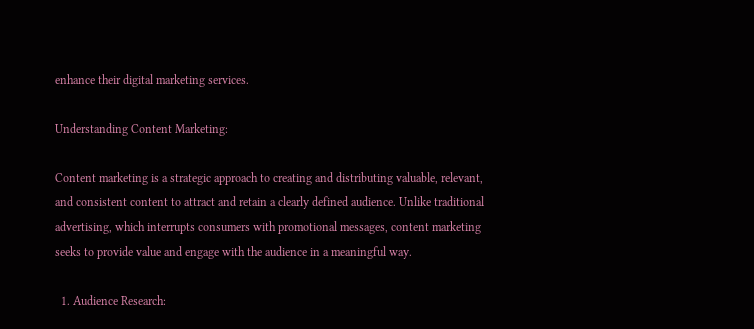enhance their digital marketing services.

Understanding Content Marketing:

Content marketing is a strategic approach to creating and distributing valuable, relevant, and consistent content to attract and retain a clearly defined audience. Unlike traditional advertising, which interrupts consumers with promotional messages, content marketing seeks to provide value and engage with the audience in a meaningful way.

  1. Audience Research: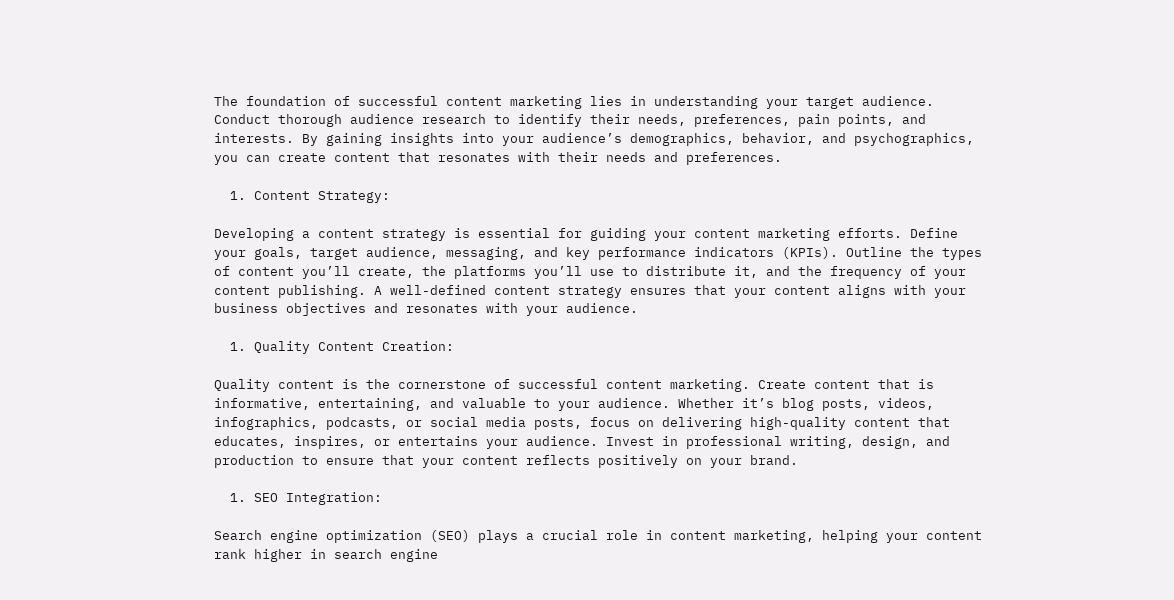The foundation of successful content marketing lies in understanding your target audience. Conduct thorough audience research to identify their needs, preferences, pain points, and interests. By gaining insights into your audience’s demographics, behavior, and psychographics, you can create content that resonates with their needs and preferences.

  1. Content Strategy:

Developing a content strategy is essential for guiding your content marketing efforts. Define your goals, target audience, messaging, and key performance indicators (KPIs). Outline the types of content you’ll create, the platforms you’ll use to distribute it, and the frequency of your content publishing. A well-defined content strategy ensures that your content aligns with your business objectives and resonates with your audience.

  1. Quality Content Creation:

Quality content is the cornerstone of successful content marketing. Create content that is informative, entertaining, and valuable to your audience. Whether it’s blog posts, videos, infographics, podcasts, or social media posts, focus on delivering high-quality content that educates, inspires, or entertains your audience. Invest in professional writing, design, and production to ensure that your content reflects positively on your brand.

  1. SEO Integration:

Search engine optimization (SEO) plays a crucial role in content marketing, helping your content rank higher in search engine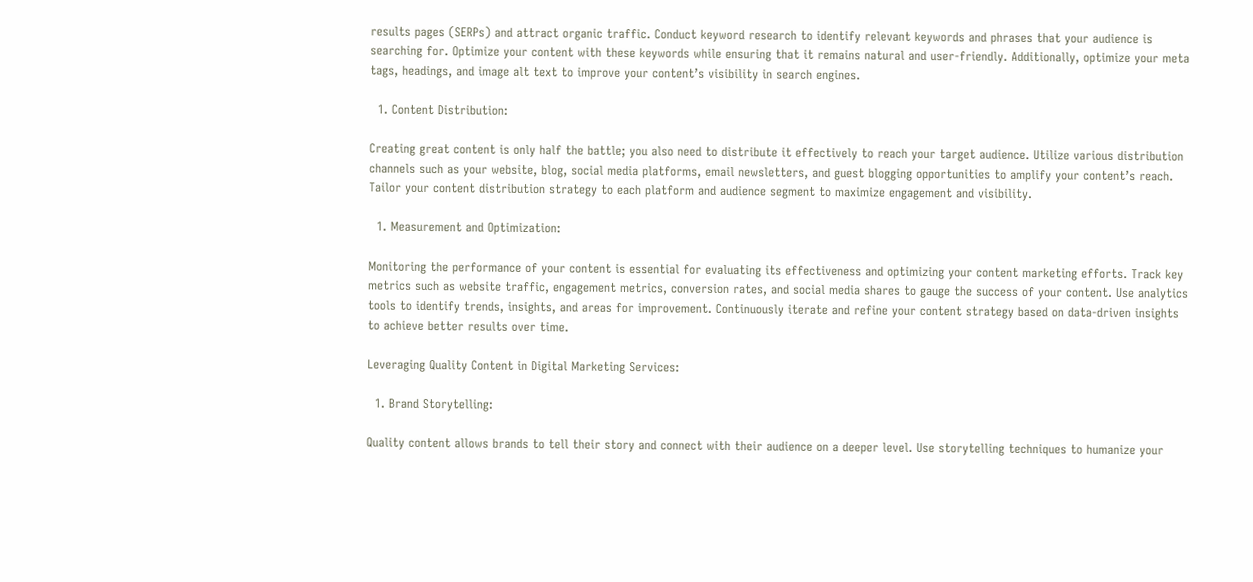results pages (SERPs) and attract organic traffic. Conduct keyword research to identify relevant keywords and phrases that your audience is searching for. Optimize your content with these keywords while ensuring that it remains natural and user-friendly. Additionally, optimize your meta tags, headings, and image alt text to improve your content’s visibility in search engines.

  1. Content Distribution:

Creating great content is only half the battle; you also need to distribute it effectively to reach your target audience. Utilize various distribution channels such as your website, blog, social media platforms, email newsletters, and guest blogging opportunities to amplify your content’s reach. Tailor your content distribution strategy to each platform and audience segment to maximize engagement and visibility.

  1. Measurement and Optimization:

Monitoring the performance of your content is essential for evaluating its effectiveness and optimizing your content marketing efforts. Track key metrics such as website traffic, engagement metrics, conversion rates, and social media shares to gauge the success of your content. Use analytics tools to identify trends, insights, and areas for improvement. Continuously iterate and refine your content strategy based on data-driven insights to achieve better results over time.

Leveraging Quality Content in Digital Marketing Services:

  1. Brand Storytelling:

Quality content allows brands to tell their story and connect with their audience on a deeper level. Use storytelling techniques to humanize your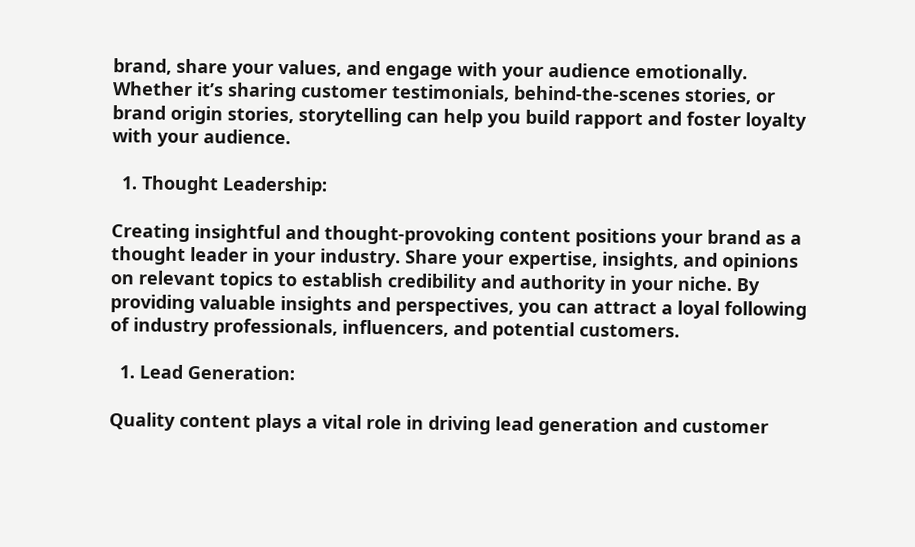brand, share your values, and engage with your audience emotionally. Whether it’s sharing customer testimonials, behind-the-scenes stories, or brand origin stories, storytelling can help you build rapport and foster loyalty with your audience.

  1. Thought Leadership:

Creating insightful and thought-provoking content positions your brand as a thought leader in your industry. Share your expertise, insights, and opinions on relevant topics to establish credibility and authority in your niche. By providing valuable insights and perspectives, you can attract a loyal following of industry professionals, influencers, and potential customers.

  1. Lead Generation:

Quality content plays a vital role in driving lead generation and customer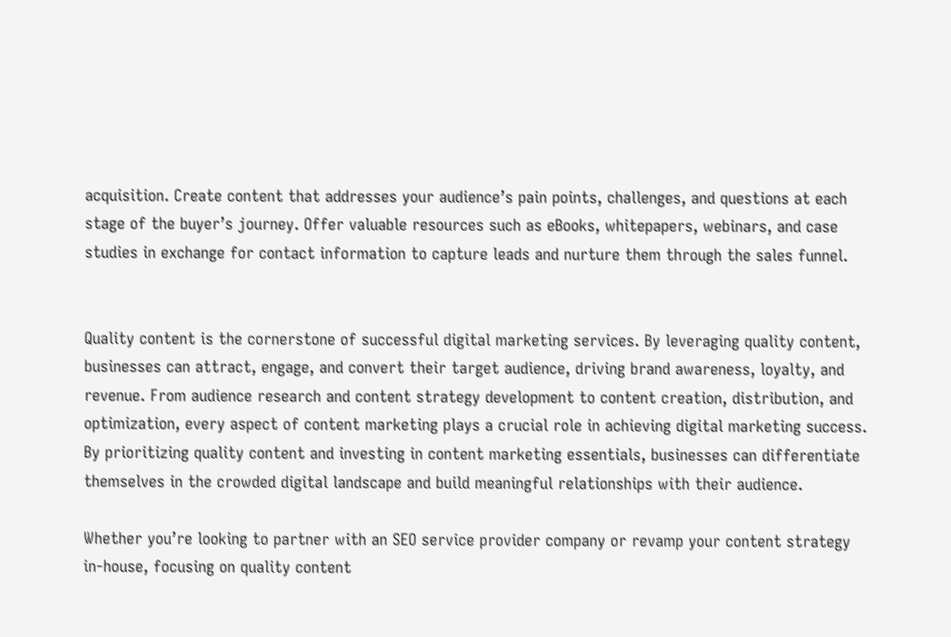acquisition. Create content that addresses your audience’s pain points, challenges, and questions at each stage of the buyer’s journey. Offer valuable resources such as eBooks, whitepapers, webinars, and case studies in exchange for contact information to capture leads and nurture them through the sales funnel.


Quality content is the cornerstone of successful digital marketing services. By leveraging quality content, businesses can attract, engage, and convert their target audience, driving brand awareness, loyalty, and revenue. From audience research and content strategy development to content creation, distribution, and optimization, every aspect of content marketing plays a crucial role in achieving digital marketing success. By prioritizing quality content and investing in content marketing essentials, businesses can differentiate themselves in the crowded digital landscape and build meaningful relationships with their audience.

Whether you’re looking to partner with an SEO service provider company or revamp your content strategy in-house, focusing on quality content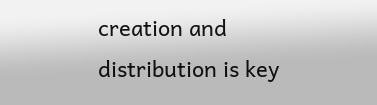creation and distribution is key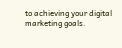to achieving your digital marketing goals.